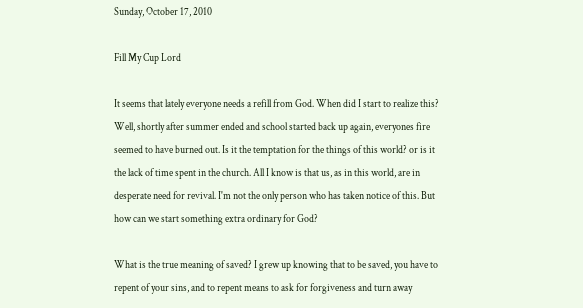Sunday, October 17, 2010

Fill My Cup Lord

It seems that lately everyone needs a refill from God. When did I start to realize this? Well, shortly after summer ended and school started back up again, everyones fire seemed to have burned out. Is it the temptation for the things of this world? or is it the lack of time spent in the church. All I know is that us, as in this world, are in desperate need for revival. I'm not the only person who has taken notice of this. But how can we start something extra ordinary for God?

What is the true meaning of saved? I grew up knowing that to be saved, you have to repent of your sins, and to repent means to ask for forgiveness and turn away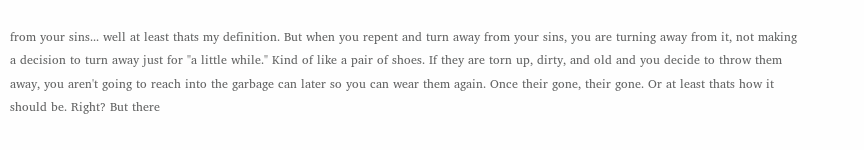from your sins... well at least thats my definition. But when you repent and turn away from your sins, you are turning away from it, not making a decision to turn away just for "a little while." Kind of like a pair of shoes. If they are torn up, dirty, and old and you decide to throw them away, you aren't going to reach into the garbage can later so you can wear them again. Once their gone, their gone. Or at least thats how it should be. Right? But there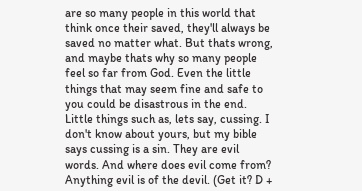are so many people in this world that think once their saved, they'll always be saved no matter what. But thats wrong, and maybe thats why so many people feel so far from God. Even the little things that may seem fine and safe to you could be disastrous in the end. Little things such as, lets say, cussing. I don't know about yours, but my bible says cussing is a sin. They are evil words. And where does evil come from? Anything evil is of the devil. (Get it? D +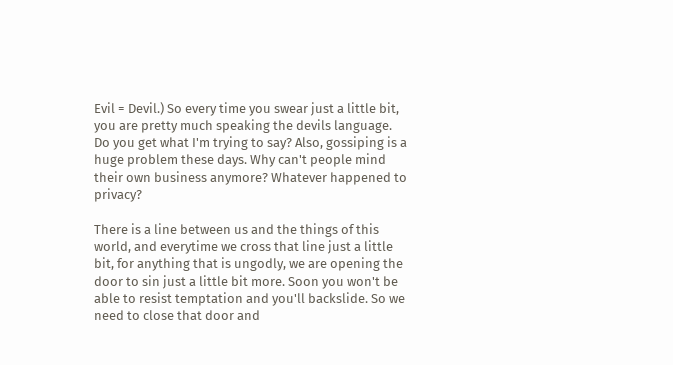Evil = Devil.) So every time you swear just a little bit, you are pretty much speaking the devils language. Do you get what I'm trying to say? Also, gossiping is a huge problem these days. Why can't people mind their own business anymore? Whatever happened to privacy?

There is a line between us and the things of this world, and everytime we cross that line just a little bit, for anything that is ungodly, we are opening the door to sin just a little bit more. Soon you won't be able to resist temptation and you'll backslide. So we need to close that door and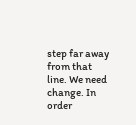step far away from that line. We need change. In order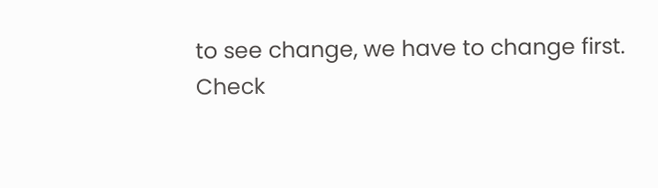to see change, we have to change first.
Check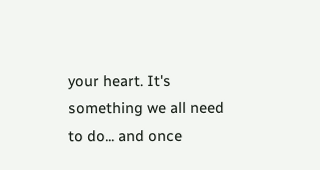your heart. It's something we all need to do... and once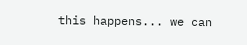this happens... we can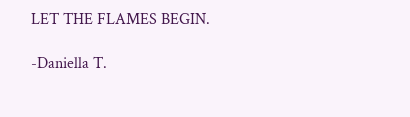LET THE FLAMES BEGIN.

-Daniella T.